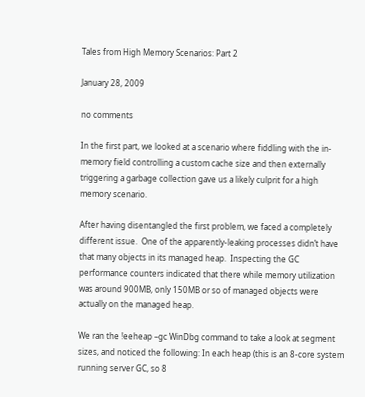Tales from High Memory Scenarios: Part 2

January 28, 2009

no comments

In the first part, we looked at a scenario where fiddling with the in-memory field controlling a custom cache size and then externally triggering a garbage collection gave us a likely culprit for a high memory scenario.

After having disentangled the first problem, we faced a completely different issue.  One of the apparently-leaking processes didn’t have that many objects in its managed heap.  Inspecting the GC performance counters indicated that there while memory utilization was around 900MB, only 150MB or so of managed objects were actually on the managed heap.

We ran the !eeheap –gc WinDbg command to take a look at segment sizes, and noticed the following: In each heap (this is an 8-core system running server GC, so 8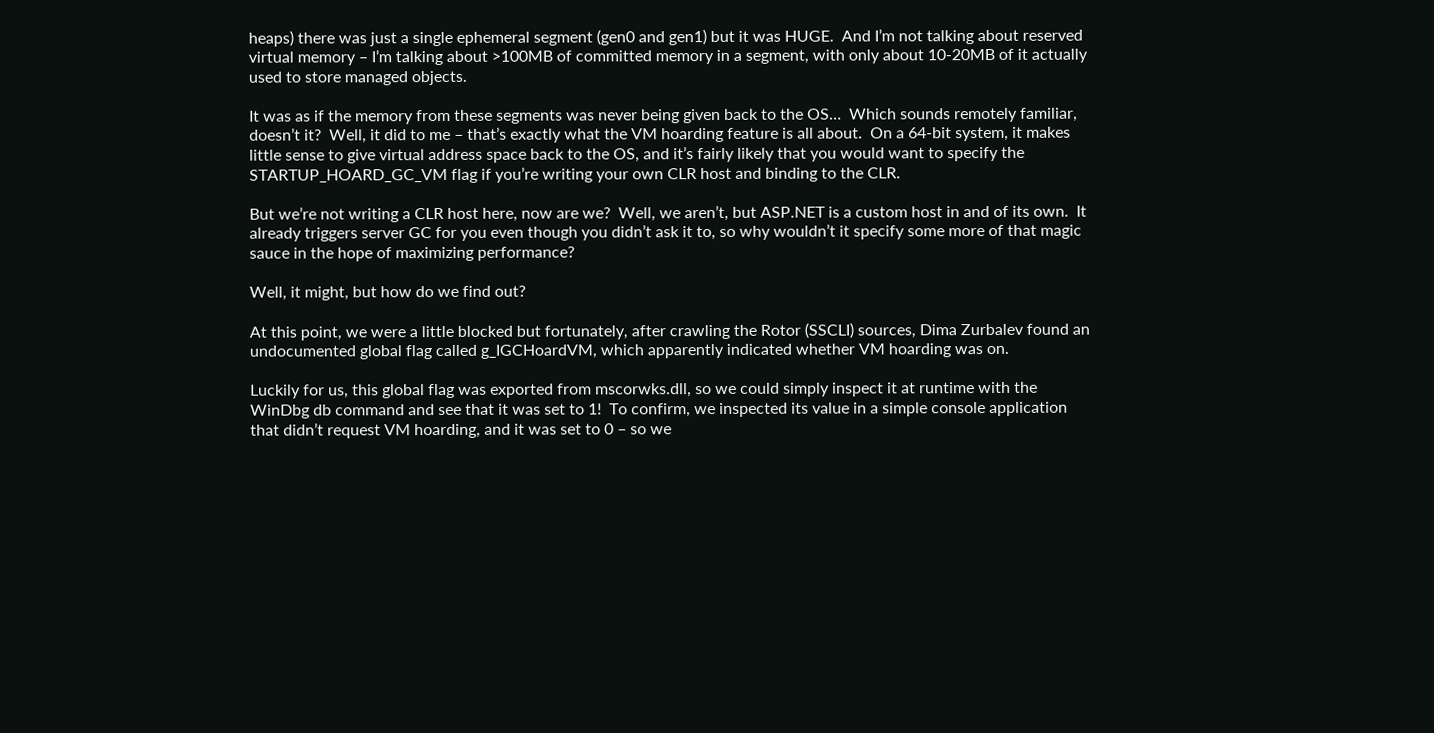heaps) there was just a single ephemeral segment (gen0 and gen1) but it was HUGE.  And I’m not talking about reserved virtual memory – I’m talking about >100MB of committed memory in a segment, with only about 10-20MB of it actually used to store managed objects.

It was as if the memory from these segments was never being given back to the OS…  Which sounds remotely familiar, doesn’t it?  Well, it did to me – that’s exactly what the VM hoarding feature is all about.  On a 64-bit system, it makes little sense to give virtual address space back to the OS, and it’s fairly likely that you would want to specify the STARTUP_HOARD_GC_VM flag if you’re writing your own CLR host and binding to the CLR.

But we’re not writing a CLR host here, now are we?  Well, we aren’t, but ASP.NET is a custom host in and of its own.  It already triggers server GC for you even though you didn’t ask it to, so why wouldn’t it specify some more of that magic sauce in the hope of maximizing performance?

Well, it might, but how do we find out?

At this point, we were a little blocked but fortunately, after crawling the Rotor (SSCLI) sources, Dima Zurbalev found an undocumented global flag called g_IGCHoardVM, which apparently indicated whether VM hoarding was on.

Luckily for us, this global flag was exported from mscorwks.dll, so we could simply inspect it at runtime with the WinDbg db command and see that it was set to 1!  To confirm, we inspected its value in a simple console application that didn’t request VM hoarding, and it was set to 0 – so we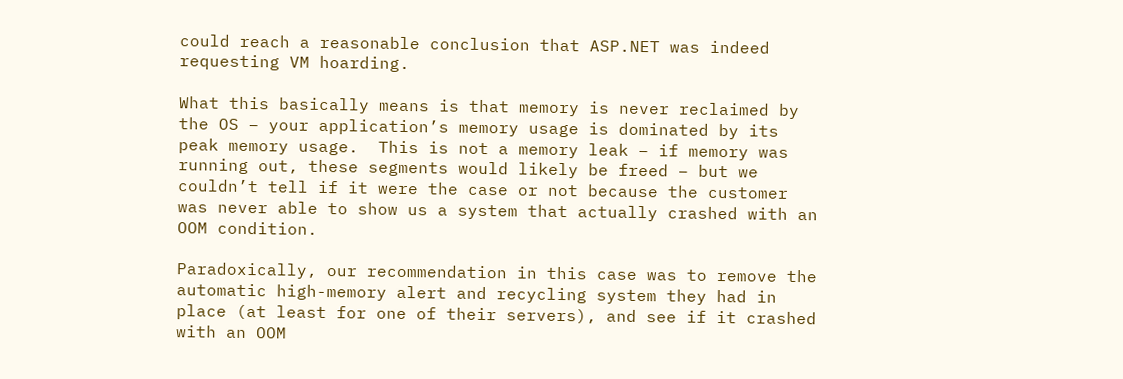could reach a reasonable conclusion that ASP.NET was indeed requesting VM hoarding.

What this basically means is that memory is never reclaimed by the OS – your application’s memory usage is dominated by its peak memory usage.  This is not a memory leak – if memory was running out, these segments would likely be freed – but we couldn’t tell if it were the case or not because the customer was never able to show us a system that actually crashed with an OOM condition.

Paradoxically, our recommendation in this case was to remove the automatic high-memory alert and recycling system they had in place (at least for one of their servers), and see if it crashed with an OOM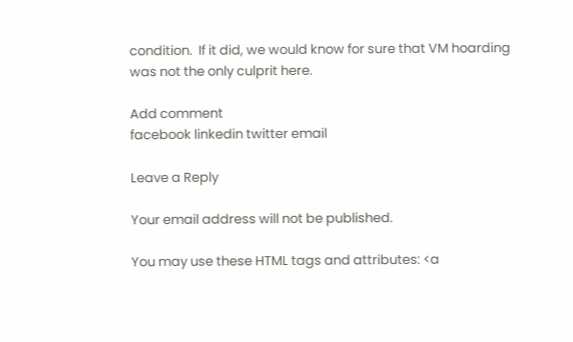condition.  If it did, we would know for sure that VM hoarding was not the only culprit here.

Add comment
facebook linkedin twitter email

Leave a Reply

Your email address will not be published.

You may use these HTML tags and attributes: <a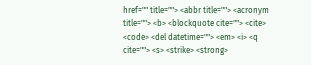href="" title=""> <abbr title=""> <acronym title=""> <b> <blockquote cite=""> <cite> <code> <del datetime=""> <em> <i> <q cite=""> <s> <strike> <strong>